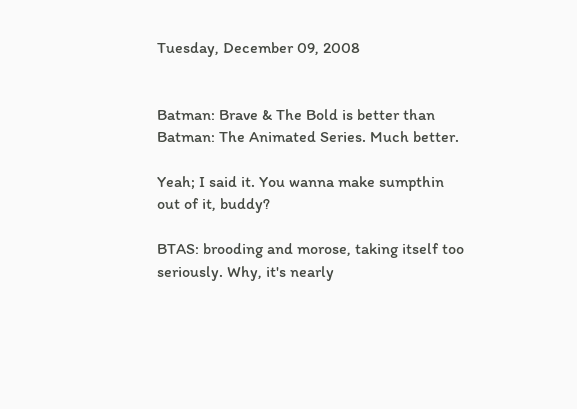Tuesday, December 09, 2008


Batman: Brave & The Bold is better than Batman: The Animated Series. Much better.

Yeah; I said it. You wanna make sumpthin out of it, buddy?

BTAS: brooding and morose, taking itself too seriously. Why, it's nearly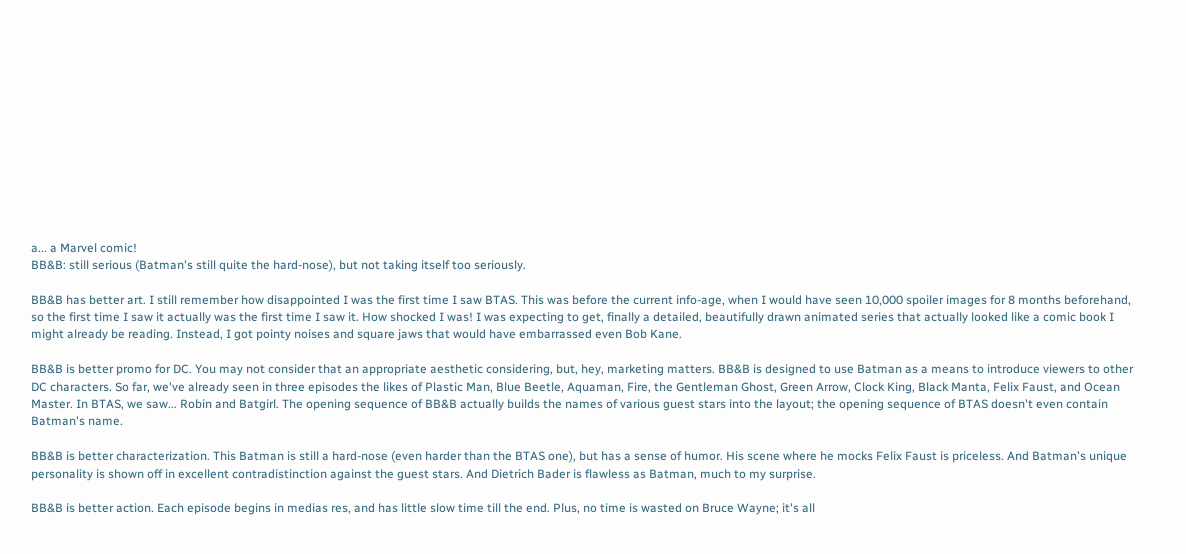a... a Marvel comic!
BB&B: still serious (Batman's still quite the hard-nose), but not taking itself too seriously.

BB&B has better art. I still remember how disappointed I was the first time I saw BTAS. This was before the current info-age, when I would have seen 10,000 spoiler images for 8 months beforehand, so the first time I saw it actually was the first time I saw it. How shocked I was! I was expecting to get, finally a detailed, beautifully drawn animated series that actually looked like a comic book I might already be reading. Instead, I got pointy noises and square jaws that would have embarrassed even Bob Kane.

BB&B is better promo for DC. You may not consider that an appropriate aesthetic considering, but, hey, marketing matters. BB&B is designed to use Batman as a means to introduce viewers to other DC characters. So far, we've already seen in three episodes the likes of Plastic Man, Blue Beetle, Aquaman, Fire, the Gentleman Ghost, Green Arrow, Clock King, Black Manta, Felix Faust, and Ocean Master. In BTAS, we saw... Robin and Batgirl. The opening sequence of BB&B actually builds the names of various guest stars into the layout; the opening sequence of BTAS doesn't even contain Batman's name.

BB&B is better characterization. This Batman is still a hard-nose (even harder than the BTAS one), but has a sense of humor. His scene where he mocks Felix Faust is priceless. And Batman's unique personality is shown off in excellent contradistinction against the guest stars. And Dietrich Bader is flawless as Batman, much to my surprise.

BB&B is better action. Each episode begins in medias res, and has little slow time till the end. Plus, no time is wasted on Bruce Wayne; it's all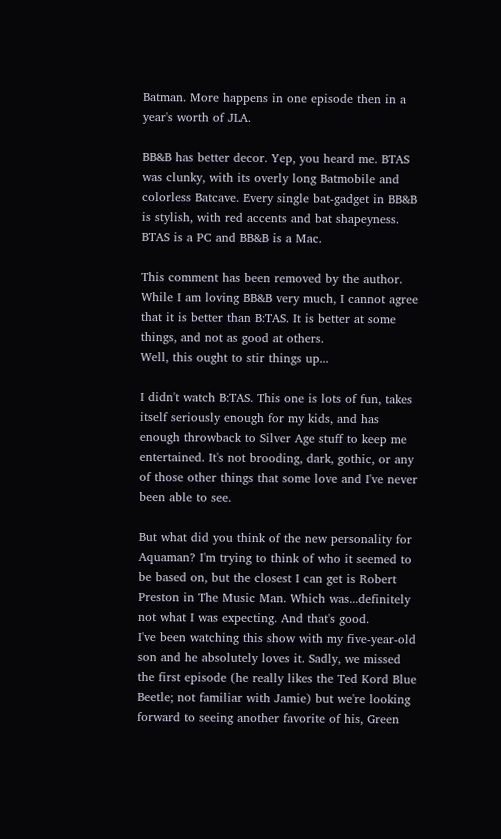Batman. More happens in one episode then in a year's worth of JLA.

BB&B has better decor. Yep, you heard me. BTAS was clunky, with its overly long Batmobile and colorless Batcave. Every single bat-gadget in BB&B is stylish, with red accents and bat shapeyness. BTAS is a PC and BB&B is a Mac.

This comment has been removed by the author.
While I am loving BB&B very much, I cannot agree that it is better than B:TAS. It is better at some things, and not as good at others.
Well, this ought to stir things up...

I didn't watch B:TAS. This one is lots of fun, takes itself seriously enough for my kids, and has enough throwback to Silver Age stuff to keep me entertained. It's not brooding, dark, gothic, or any of those other things that some love and I've never been able to see.

But what did you think of the new personality for Aquaman? I'm trying to think of who it seemed to be based on, but the closest I can get is Robert Preston in The Music Man. Which was...definitely not what I was expecting. And that's good.
I've been watching this show with my five-year-old son and he absolutely loves it. Sadly, we missed the first episode (he really likes the Ted Kord Blue Beetle; not familiar with Jamie) but we're looking forward to seeing another favorite of his, Green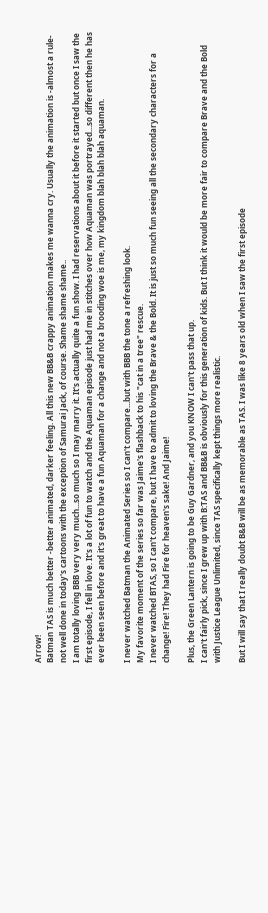Arrow!
Batman TAS is much better -better animated, darker feeling. All this new BB&B crappy animation makes me wanna cry. Usually the animation is -almost a rule- not well done in today's cartoons with the exception of Samurai Jack, of course. Shame shame shame..
I am totally loving BBB very very much...so much so I may marry it. It's actually quite a fun show. I had reservations about it before it started but once I saw the first episode, I fell in love. It's a lot of fun to watch and the Aquaman episode just had me in stitches over how Aquaman was portrayed...so different then he has ever been seen before and it's great to have a fun Aquaman for a change and not a brooding woe is me, my kingdom blah blah blah aquaman.

I never watched Batman the Animated Series so I can't compare...but with BBB the tone a refreshing look.
My favorite moment of the series so far was Jaime's flashback to his "cat in a tree" rescue.
I never watched BTAS, so I can't compare, but I have to admit to loving the Brave & the Bold. It is just so much fun seeing all the secondary characters for a change! Fire! They had Fire for heaven's sake! And Jaime!

Plus, the Green Lantern is going to be Guy Gardner, and you KNOW I can't pass that up.
I can't fairly pick, since I grew up with B:TAS and BB&B is obviously for this generation of kids. But I think it would be more fair to compare Brave and the Bold with Justice League Unlimited, since TAS specifically kept things more realistic.

But I will say that I really doubt B&B will be as memorable as TAS. I was like 8 years old when I saw the first episode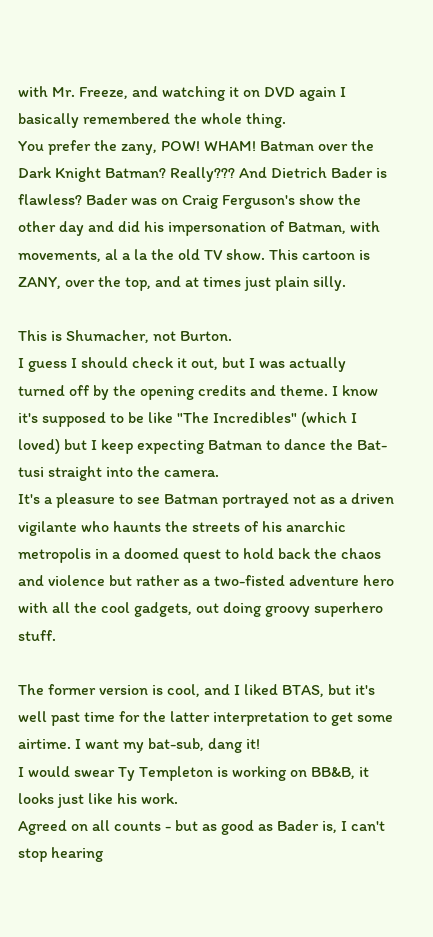with Mr. Freeze, and watching it on DVD again I basically remembered the whole thing.
You prefer the zany, POW! WHAM! Batman over the Dark Knight Batman? Really??? And Dietrich Bader is flawless? Bader was on Craig Ferguson's show the other day and did his impersonation of Batman, with movements, al a la the old TV show. This cartoon is ZANY, over the top, and at times just plain silly.

This is Shumacher, not Burton.
I guess I should check it out, but I was actually turned off by the opening credits and theme. I know it's supposed to be like "The Incredibles" (which I loved) but I keep expecting Batman to dance the Bat-tusi straight into the camera.
It's a pleasure to see Batman portrayed not as a driven vigilante who haunts the streets of his anarchic metropolis in a doomed quest to hold back the chaos and violence but rather as a two-fisted adventure hero with all the cool gadgets, out doing groovy superhero stuff.

The former version is cool, and I liked BTAS, but it's well past time for the latter interpretation to get some airtime. I want my bat-sub, dang it!
I would swear Ty Templeton is working on BB&B, it looks just like his work.
Agreed on all counts - but as good as Bader is, I can't stop hearing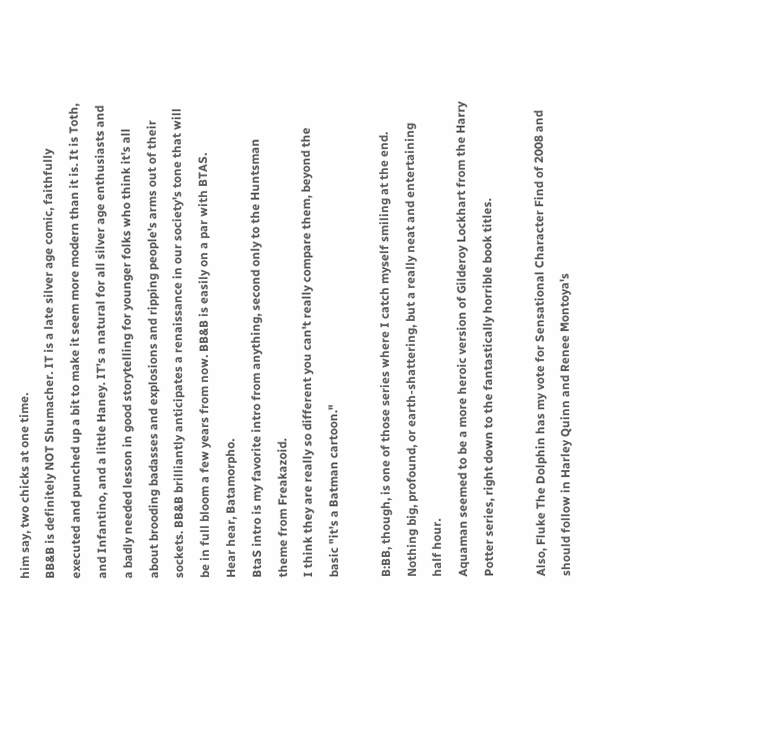him say, two chicks at one time.
BB&B is definitely NOT Shumacher. IT is a late silver age comic, faithfully executed and punched up a bit to make it seem more modern than it is. It is Toth, and Infantino, and a little Haney. IT's a natural for all silver age enthusiasts and a badly needed lesson in good storytelling for younger folks who think it's all about brooding badasses and explosions and ripping people's arms out of their sockets. BB&B brilliantly anticipates a renaissance in our society's tone that will be in full bloom a few years from now. BB&B is easily on a par with BTAS.
Hear hear, Batamorpho.
BtaS intro is my favorite intro from anything, second only to the Huntsman theme from Freakazoid.
I think they are really so different you can't really compare them, beyond the basic "it's a Batman cartoon."

B:BB, though, is one of those series where I catch myself smiling at the end. Nothing big, profound, or earth-shattering, but a really neat and entertaining half hour.
Aquaman seemed to be a more heroic version of Gilderoy Lockhart from the Harry Potter series, right down to the fantastically horrible book titles.

Also, Fluke The Dolphin has my vote for Sensational Character Find of 2008 and should follow in Harley Quinn and Renee Montoya's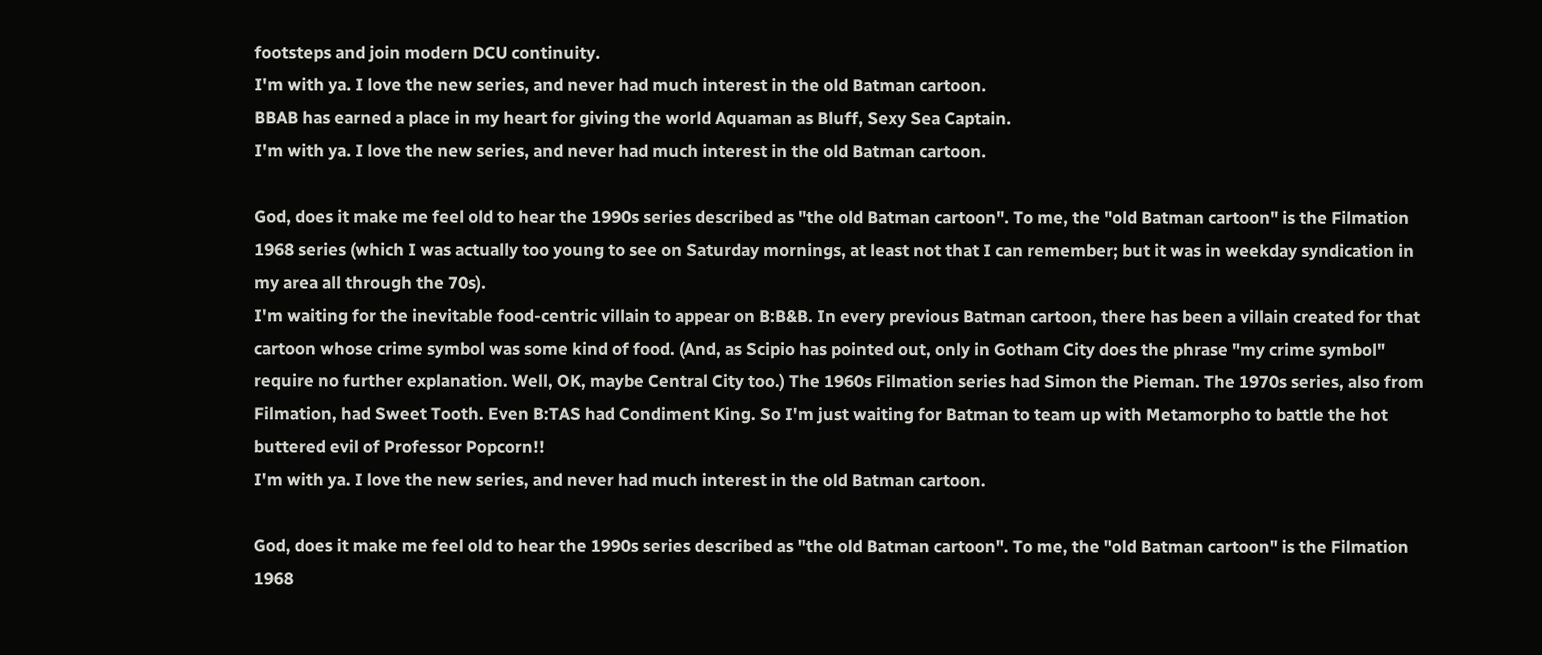footsteps and join modern DCU continuity.
I'm with ya. I love the new series, and never had much interest in the old Batman cartoon.
BBAB has earned a place in my heart for giving the world Aquaman as Bluff, Sexy Sea Captain.
I'm with ya. I love the new series, and never had much interest in the old Batman cartoon.

God, does it make me feel old to hear the 1990s series described as "the old Batman cartoon". To me, the "old Batman cartoon" is the Filmation 1968 series (which I was actually too young to see on Saturday mornings, at least not that I can remember; but it was in weekday syndication in my area all through the 70s).
I'm waiting for the inevitable food-centric villain to appear on B:B&B. In every previous Batman cartoon, there has been a villain created for that cartoon whose crime symbol was some kind of food. (And, as Scipio has pointed out, only in Gotham City does the phrase "my crime symbol" require no further explanation. Well, OK, maybe Central City too.) The 1960s Filmation series had Simon the Pieman. The 1970s series, also from Filmation, had Sweet Tooth. Even B:TAS had Condiment King. So I'm just waiting for Batman to team up with Metamorpho to battle the hot buttered evil of Professor Popcorn!!
I'm with ya. I love the new series, and never had much interest in the old Batman cartoon.

God, does it make me feel old to hear the 1990s series described as "the old Batman cartoon". To me, the "old Batman cartoon" is the Filmation 1968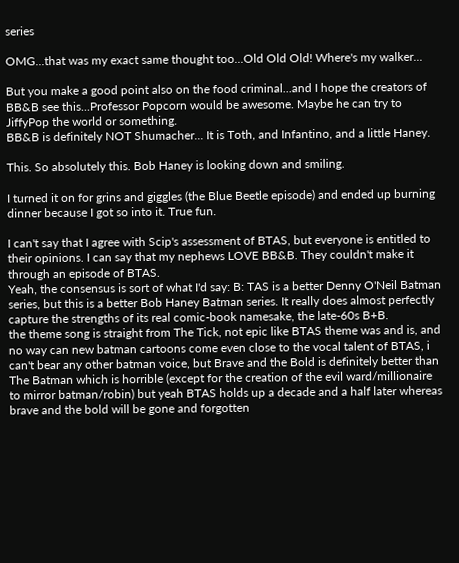series

OMG...that was my exact same thought too...Old Old Old! Where's my walker...

But you make a good point also on the food criminal...and I hope the creators of BB&B see this...Professor Popcorn would be awesome. Maybe he can try to JiffyPop the world or something.
BB&B is definitely NOT Shumacher... It is Toth, and Infantino, and a little Haney.

This. So absolutely this. Bob Haney is looking down and smiling.

I turned it on for grins and giggles (the Blue Beetle episode) and ended up burning dinner because I got so into it. True fun.

I can't say that I agree with Scip's assessment of BTAS, but everyone is entitled to their opinions. I can say that my nephews LOVE BB&B. They couldn't make it through an episode of BTAS.
Yeah, the consensus is sort of what I'd say: B: TAS is a better Denny O'Neil Batman series, but this is a better Bob Haney Batman series. It really does almost perfectly capture the strengths of its real comic-book namesake, the late-60s B+B.
the theme song is straight from The Tick, not epic like BTAS theme was and is, and no way can new batman cartoons come even close to the vocal talent of BTAS, i can't bear any other batman voice, but Brave and the Bold is definitely better than The Batman which is horrible (except for the creation of the evil ward/millionaire to mirror batman/robin) but yeah BTAS holds up a decade and a half later whereas brave and the bold will be gone and forgotten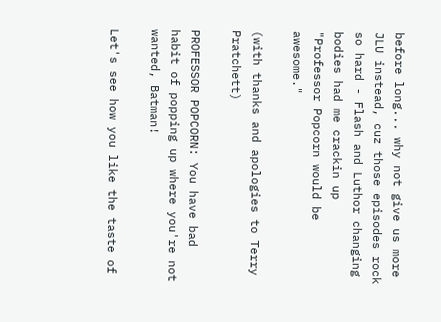before long... why not give us more JLU instead, cuz those episodes rock so hard - Flash and Luthor changing bodies had me crackin up
"Professor Popcorn would be awesome."

(with thanks and apologies to Terry Pratchett)

PROFESSOR POPCORN: You have bad habit of popping up where you're not wanted, Batman!

Let's see how you like the taste of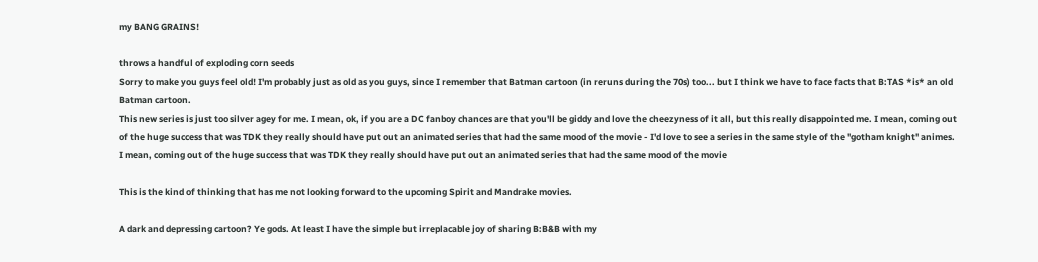my BANG GRAINS!

throws a handful of exploding corn seeds
Sorry to make you guys feel old! I'm probably just as old as you guys, since I remember that Batman cartoon (in reruns during the 70s) too... but I think we have to face facts that B:TAS *is* an old Batman cartoon.
This new series is just too silver agey for me. I mean, ok, if you are a DC fanboy chances are that you'll be giddy and love the cheezyness of it all, but this really disappointed me. I mean, coming out of the huge success that was TDK they really should have put out an animated series that had the same mood of the movie - I'd love to see a series in the same style of the "gotham knight" animes.
I mean, coming out of the huge success that was TDK they really should have put out an animated series that had the same mood of the movie

This is the kind of thinking that has me not looking forward to the upcoming Spirit and Mandrake movies.

A dark and depressing cartoon? Ye gods. At least I have the simple but irreplacable joy of sharing B:B&B with my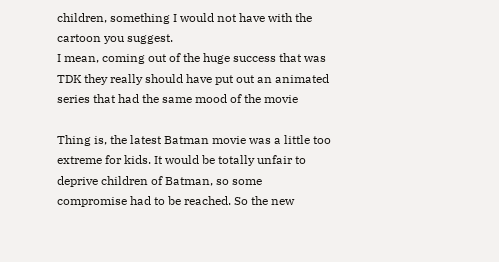children, something I would not have with the cartoon you suggest.
I mean, coming out of the huge success that was TDK they really should have put out an animated series that had the same mood of the movie

Thing is, the latest Batman movie was a little too extreme for kids. It would be totally unfair to deprive children of Batman, so some compromise had to be reached. So the new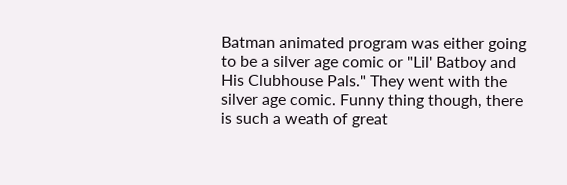Batman animated program was either going to be a silver age comic or "Lil' Batboy and His Clubhouse Pals." They went with the silver age comic. Funny thing though, there is such a weath of great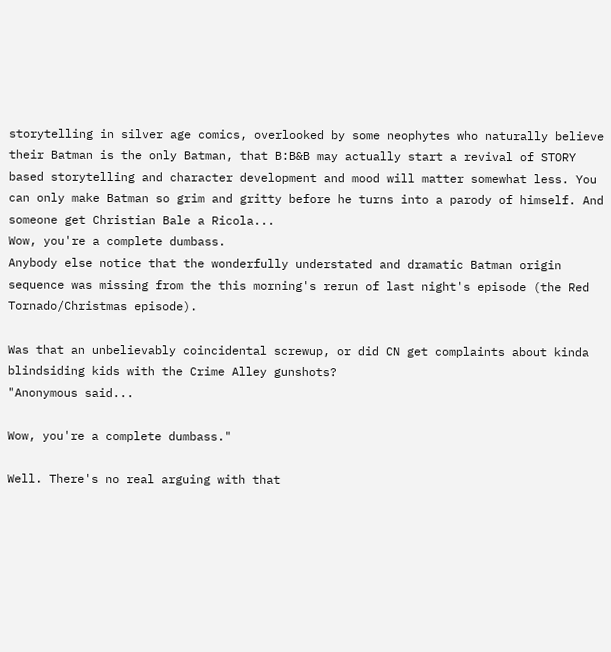storytelling in silver age comics, overlooked by some neophytes who naturally believe their Batman is the only Batman, that B:B&B may actually start a revival of STORY based storytelling and character development and mood will matter somewhat less. You can only make Batman so grim and gritty before he turns into a parody of himself. And someone get Christian Bale a Ricola...
Wow, you're a complete dumbass.
Anybody else notice that the wonderfully understated and dramatic Batman origin sequence was missing from the this morning's rerun of last night's episode (the Red Tornado/Christmas episode).

Was that an unbelievably coincidental screwup, or did CN get complaints about kinda blindsiding kids with the Crime Alley gunshots?
"Anonymous said...

Wow, you're a complete dumbass."

Well. There's no real arguing with that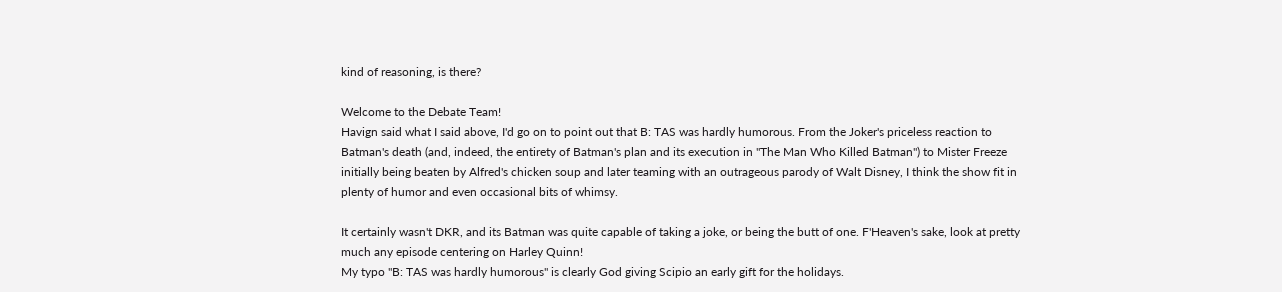kind of reasoning, is there?

Welcome to the Debate Team!
Havign said what I said above, I'd go on to point out that B: TAS was hardly humorous. From the Joker's priceless reaction to Batman's death (and, indeed, the entirety of Batman's plan and its execution in "The Man Who Killed Batman") to Mister Freeze initially being beaten by Alfred's chicken soup and later teaming with an outrageous parody of Walt Disney, I think the show fit in plenty of humor and even occasional bits of whimsy.

It certainly wasn't DKR, and its Batman was quite capable of taking a joke, or being the butt of one. F'Heaven's sake, look at pretty much any episode centering on Harley Quinn!
My typo "B: TAS was hardly humorous" is clearly God giving Scipio an early gift for the holidays.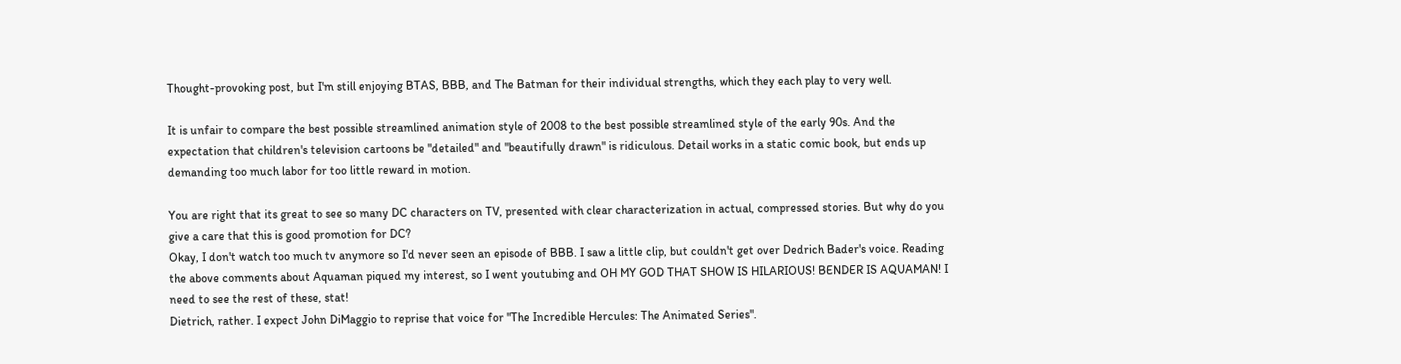Thought-provoking post, but I'm still enjoying BTAS, BBB, and The Batman for their individual strengths, which they each play to very well.

It is unfair to compare the best possible streamlined animation style of 2008 to the best possible streamlined style of the early 90s. And the expectation that children's television cartoons be "detailed" and "beautifully drawn" is ridiculous. Detail works in a static comic book, but ends up demanding too much labor for too little reward in motion.

You are right that its great to see so many DC characters on TV, presented with clear characterization in actual, compressed stories. But why do you give a care that this is good promotion for DC?
Okay, I don't watch too much tv anymore so I'd never seen an episode of BBB. I saw a little clip, but couldn't get over Dedrich Bader's voice. Reading the above comments about Aquaman piqued my interest, so I went youtubing and OH MY GOD THAT SHOW IS HILARIOUS! BENDER IS AQUAMAN! I need to see the rest of these, stat!
Dietrich, rather. I expect John DiMaggio to reprise that voice for "The Incredible Hercules: The Animated Series".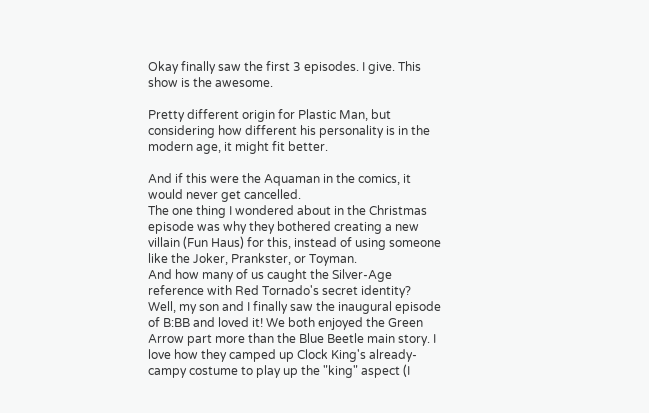Okay finally saw the first 3 episodes. I give. This show is the awesome.

Pretty different origin for Plastic Man, but considering how different his personality is in the modern age, it might fit better.

And if this were the Aquaman in the comics, it would never get cancelled.
The one thing I wondered about in the Christmas episode was why they bothered creating a new villain (Fun Haus) for this, instead of using someone like the Joker, Prankster, or Toyman.
And how many of us caught the Silver-Age reference with Red Tornado's secret identity?
Well, my son and I finally saw the inaugural episode of B:BB and loved it! We both enjoyed the Green Arrow part more than the Blue Beetle main story. I love how they camped up Clock King's already-campy costume to play up the "king" aspect (I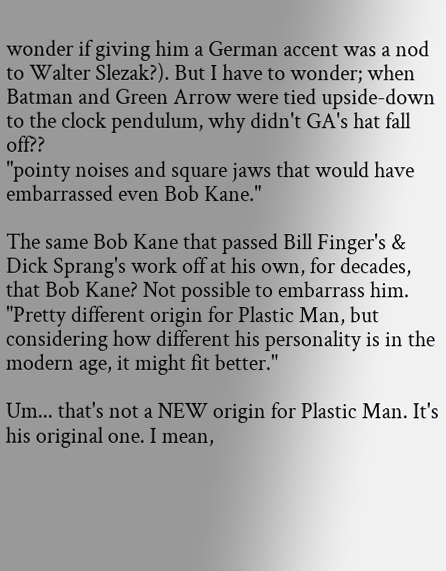wonder if giving him a German accent was a nod to Walter Slezak?). But I have to wonder; when Batman and Green Arrow were tied upside-down to the clock pendulum, why didn't GA's hat fall off??
"pointy noises and square jaws that would have embarrassed even Bob Kane."

The same Bob Kane that passed Bill Finger's & Dick Sprang's work off at his own, for decades, that Bob Kane? Not possible to embarrass him.
"Pretty different origin for Plastic Man, but considering how different his personality is in the modern age, it might fit better."

Um... that's not a NEW origin for Plastic Man. It's his original one. I mean,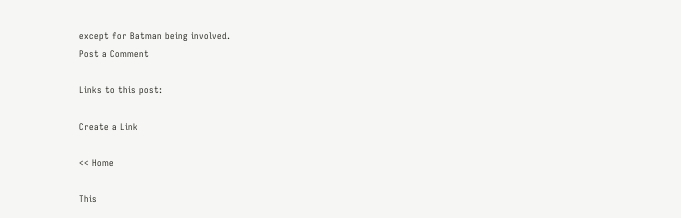except for Batman being involved.
Post a Comment

Links to this post:

Create a Link

<< Home

This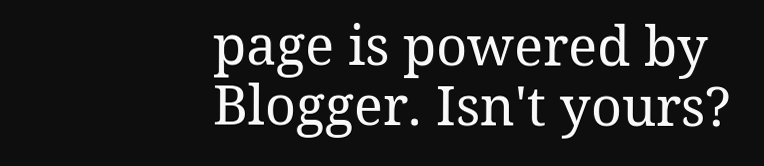page is powered by Blogger. Isn't yours?